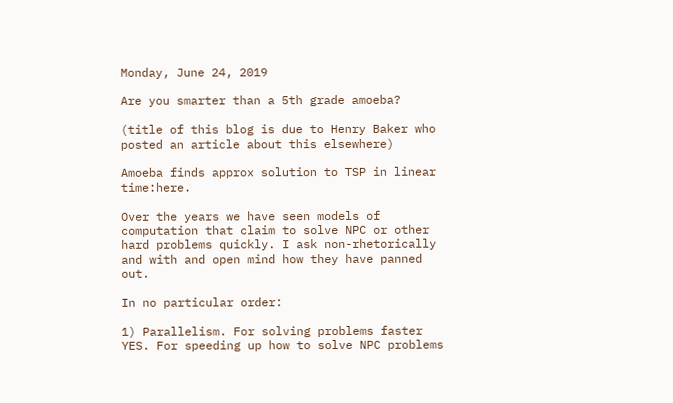Monday, June 24, 2019

Are you smarter than a 5th grade amoeba?

(title of this blog is due to Henry Baker who posted an article about this elsewhere)

Amoeba finds approx solution to TSP in linear time:here.

Over the years we have seen models of computation that claim to solve NPC or other hard problems quickly. I ask non-rhetorically and with and open mind how they have panned out.

In no particular order:

1) Parallelism. For solving problems faster YES. For speeding up how to solve NPC problems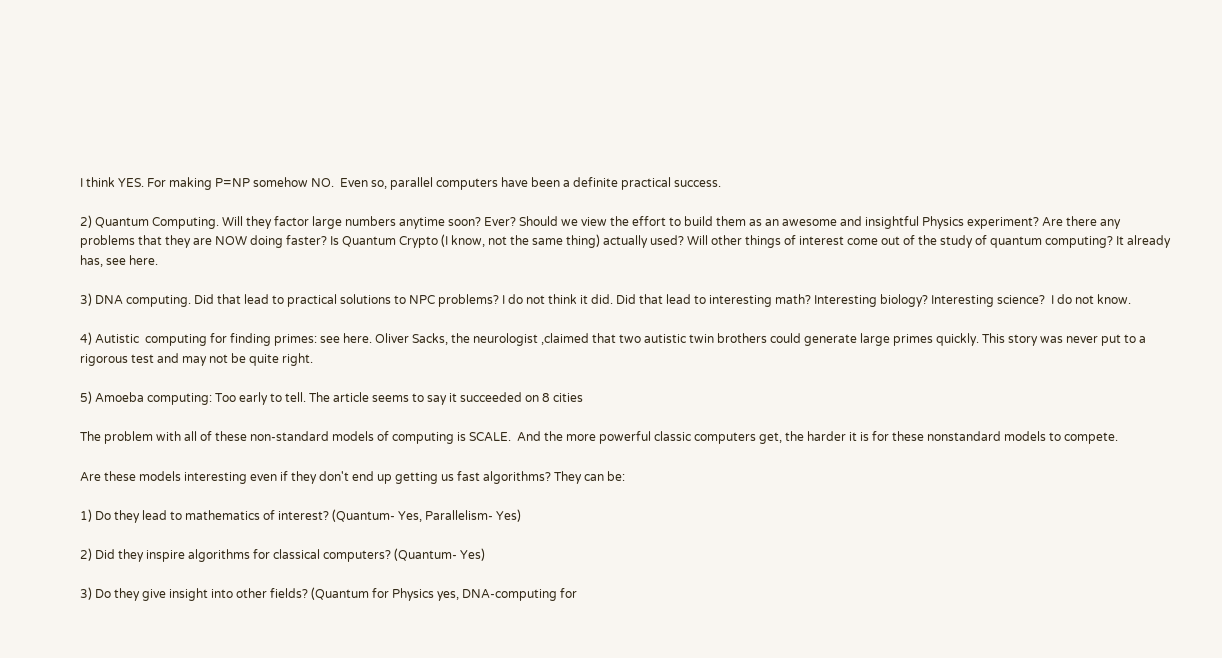I think YES. For making P=NP somehow NO.  Even so, parallel computers have been a definite practical success.

2) Quantum Computing. Will they factor large numbers anytime soon? Ever? Should we view the effort to build them as an awesome and insightful Physics experiment? Are there any problems that they are NOW doing faster? Is Quantum Crypto (I know, not the same thing) actually used? Will other things of interest come out of the study of quantum computing? It already has, see here.

3) DNA computing. Did that lead to practical solutions to NPC problems? I do not think it did. Did that lead to interesting math? Interesting biology? Interesting science?  I do not know.

4) Autistic  computing for finding primes: see here. Oliver Sacks, the neurologist ,claimed that two autistic twin brothers could generate large primes quickly. This story was never put to a rigorous test and may not be quite right.

5) Amoeba computing: Too early to tell. The article seems to say it succeeded on 8 cities

The problem with all of these non-standard models of computing is SCALE.  And the more powerful classic computers get, the harder it is for these nonstandard models to compete.

Are these models interesting even if they don't end up getting us fast algorithms? They can be:

1) Do they lead to mathematics of interest? (Quantum- Yes, Parallelism- Yes)

2) Did they inspire algorithms for classical computers? (Quantum- Yes)

3) Do they give insight into other fields? (Quantum for Physics yes, DNA-computing for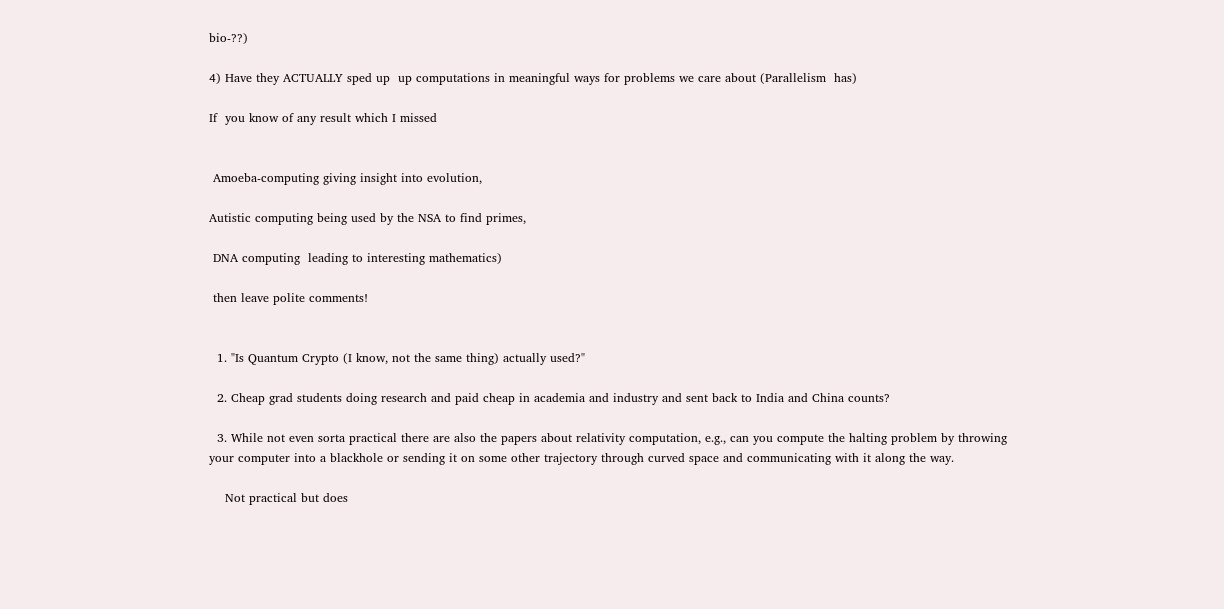bio-??)

4) Have they ACTUALLY sped up  up computations in meaningful ways for problems we care about (Parallelism  has)

If  you know of any result which I missed


 Amoeba-computing giving insight into evolution,

Autistic computing being used by the NSA to find primes,

 DNA computing  leading to interesting mathematics)

 then leave polite comments!


  1. "Is Quantum Crypto (I know, not the same thing) actually used?"

  2. Cheap grad students doing research and paid cheap in academia and industry and sent back to India and China counts?

  3. While not even sorta practical there are also the papers about relativity computation, e.g., can you compute the halting problem by throwing your computer into a blackhole or sending it on some other trajectory through curved space and communicating with it along the way.

    Not practical but does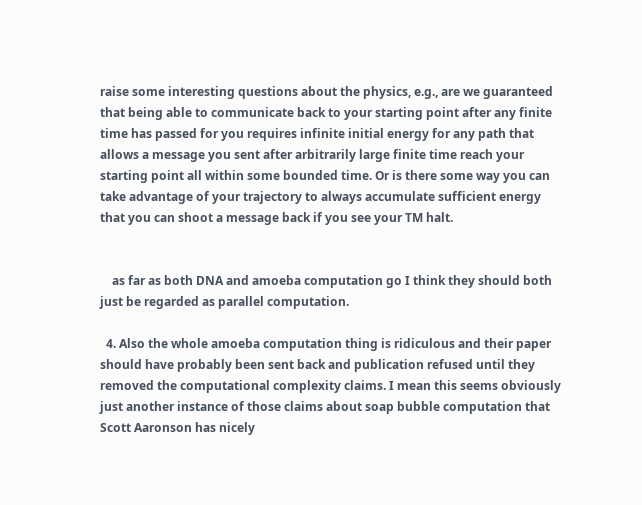raise some interesting questions about the physics, e.g., are we guaranteed that being able to communicate back to your starting point after any finite time has passed for you requires infinite initial energy for any path that allows a message you sent after arbitrarily large finite time reach your starting point all within some bounded time. Or is there some way you can take advantage of your trajectory to always accumulate sufficient energy that you can shoot a message back if you see your TM halt.


    as far as both DNA and amoeba computation go I think they should both just be regarded as parallel computation.

  4. Also the whole amoeba computation thing is ridiculous and their paper should have probably been sent back and publication refused until they removed the computational complexity claims. I mean this seems obviously just another instance of those claims about soap bubble computation that Scott Aaronson has nicely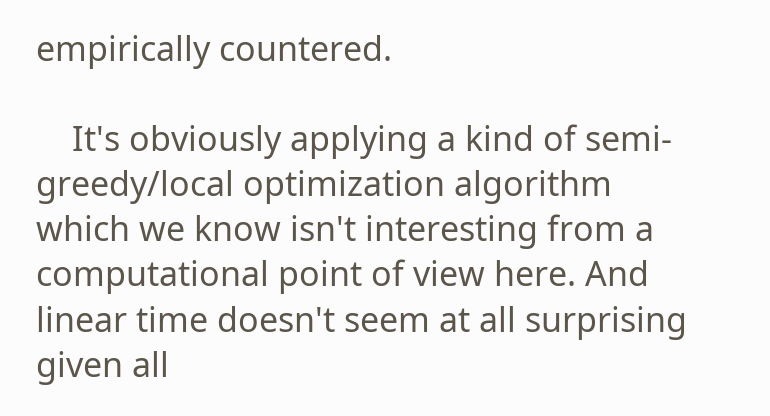empirically countered.

    It's obviously applying a kind of semi-greedy/local optimization algorithm which we know isn't interesting from a computational point of view here. And linear time doesn't seem at all surprising given all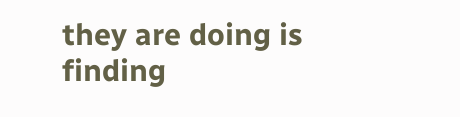they are doing is finding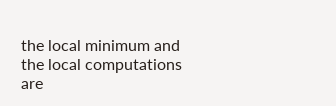the local minimum and the local computations are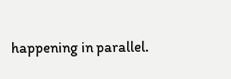happening in parallel.